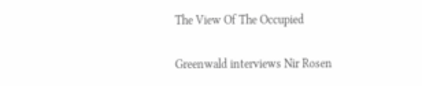The View Of The Occupied

Greenwald interviews Nir Rosen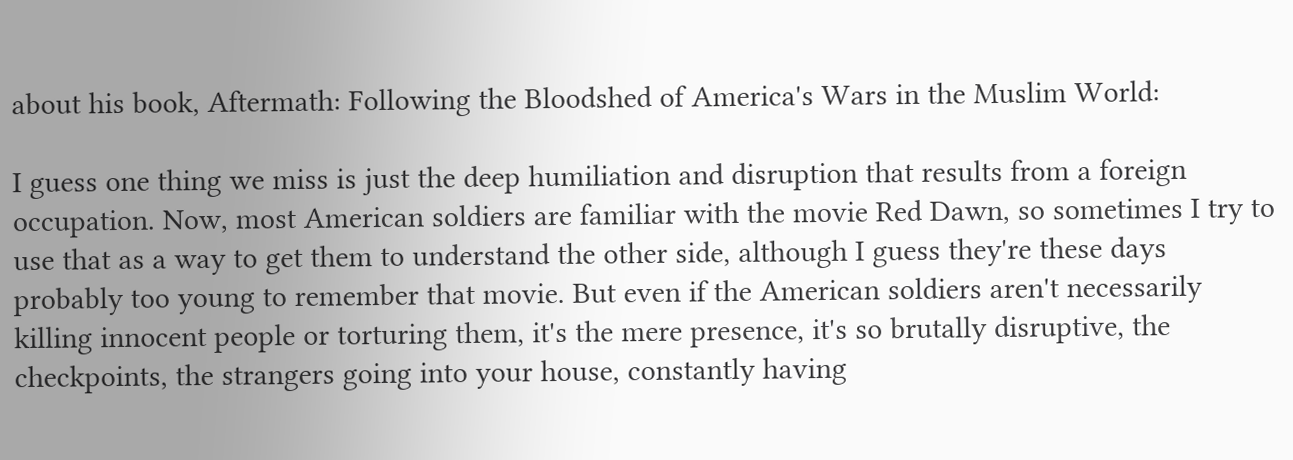about his book, Aftermath: Following the Bloodshed of America's Wars in the Muslim World:

I guess one thing we miss is just the deep humiliation and disruption that results from a foreign occupation. Now, most American soldiers are familiar with the movie Red Dawn, so sometimes I try to use that as a way to get them to understand the other side, although I guess they're these days probably too young to remember that movie. But even if the American soldiers aren't necessarily killing innocent people or torturing them, it's the mere presence, it's so brutally disruptive, the checkpoints, the strangers going into your house, constantly having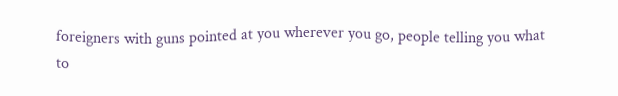foreigners with guns pointed at you wherever you go, people telling you what to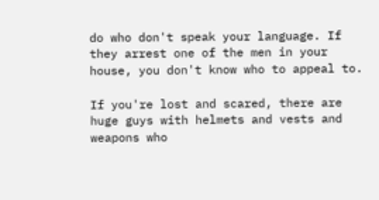do who don't speak your language. If they arrest one of the men in your house, you don't know who to appeal to.

If you're lost and scared, there are huge guys with helmets and vests and weapons who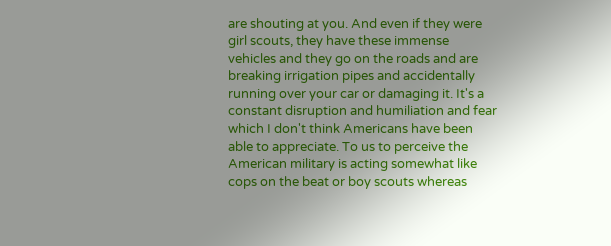are shouting at you. And even if they were girl scouts, they have these immense vehicles and they go on the roads and are breaking irrigation pipes and accidentally running over your car or damaging it. It's a constant disruption and humiliation and fear which I don't think Americans have been able to appreciate. To us to perceive the American military is acting somewhat like cops on the beat or boy scouts whereas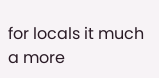for locals it much a more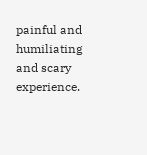painful and humiliating and scary experience.